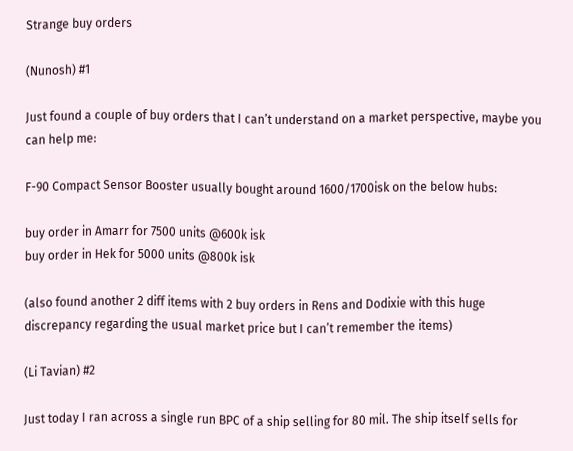Strange buy orders

(Nunosh) #1

Just found a couple of buy orders that I can’t understand on a market perspective, maybe you can help me:

F-90 Compact Sensor Booster usually bought around 1600/1700isk on the below hubs:

buy order in Amarr for 7500 units @600k isk
buy order in Hek for 5000 units @800k isk

(also found another 2 diff items with 2 buy orders in Rens and Dodixie with this huge discrepancy regarding the usual market price but I can’t remember the items)

(Li Tavian) #2

Just today I ran across a single run BPC of a ship selling for 80 mil. The ship itself sells for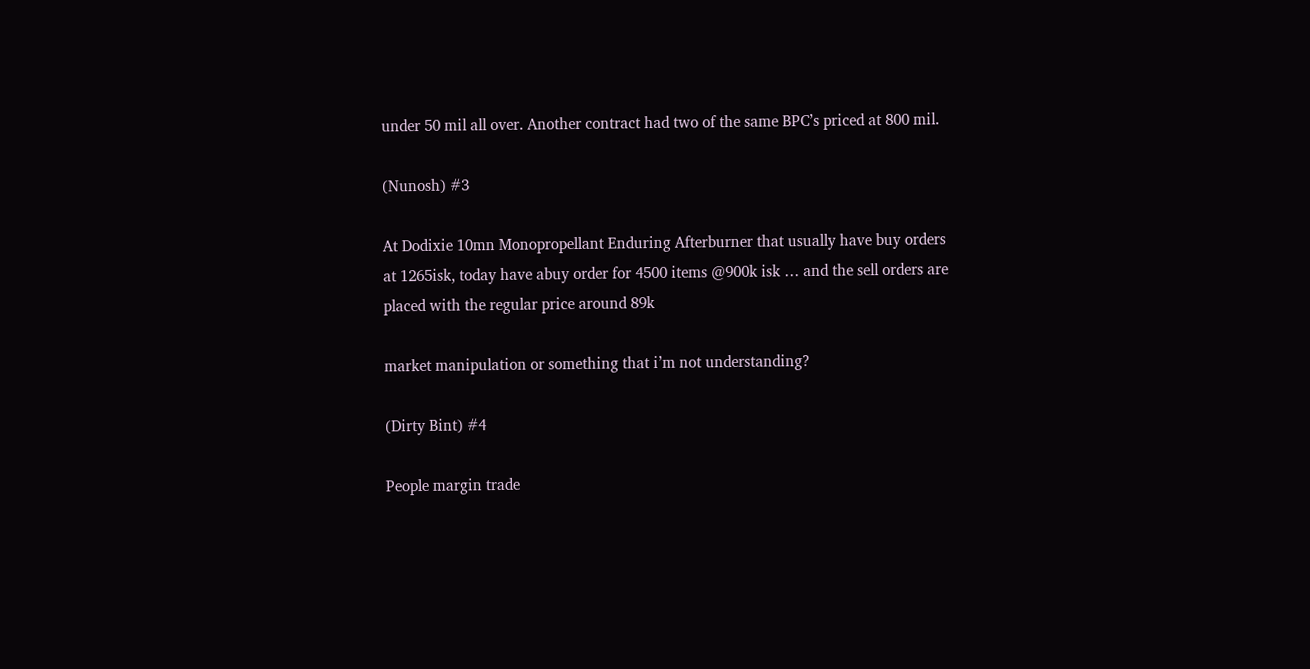under 50 mil all over. Another contract had two of the same BPC’s priced at 800 mil.

(Nunosh) #3

At Dodixie 10mn Monopropellant Enduring Afterburner that usually have buy orders at 1265isk, today have abuy order for 4500 items @900k isk … and the sell orders are placed with the regular price around 89k

market manipulation or something that i’m not understanding?

(Dirty Bint) #4

People margin trade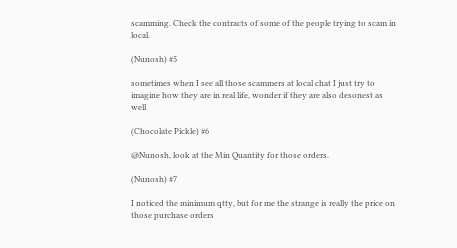scamming. Check the contracts of some of the people trying to scam in local.

(Nunosh) #5

sometimes when I see all those scammers at local chat I just try to imagine how they are in real life, wonder if they are also desonest as well

(Chocolate Pickle) #6

@Nunosh, look at the Min Quantity for those orders.

(Nunosh) #7

I noticed the minimum qtty, but for me the strange is really the price on those purchase orders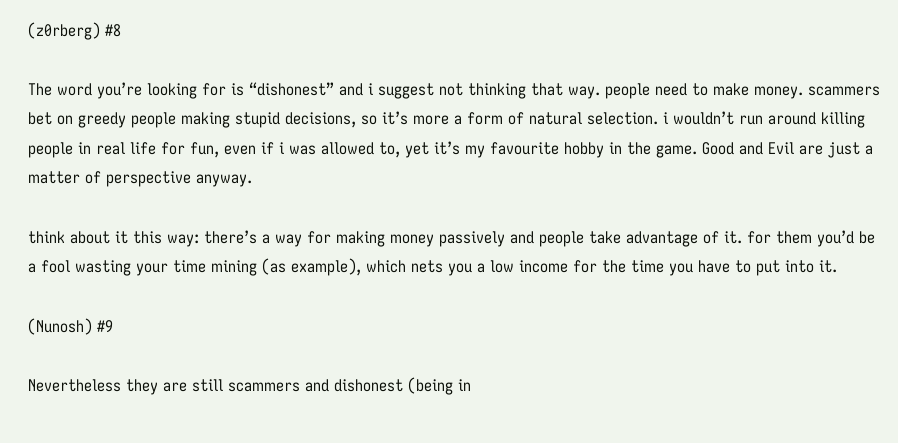(z0rberg) #8

The word you’re looking for is “dishonest” and i suggest not thinking that way. people need to make money. scammers bet on greedy people making stupid decisions, so it’s more a form of natural selection. i wouldn’t run around killing people in real life for fun, even if i was allowed to, yet it’s my favourite hobby in the game. Good and Evil are just a matter of perspective anyway.

think about it this way: there’s a way for making money passively and people take advantage of it. for them you’d be a fool wasting your time mining (as example), which nets you a low income for the time you have to put into it.

(Nunosh) #9

Nevertheless they are still scammers and dishonest (being in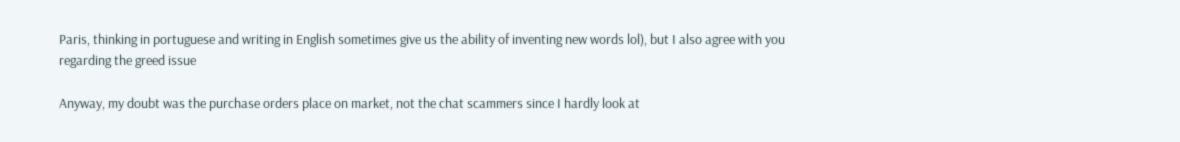Paris, thinking in portuguese and writing in English sometimes give us the ability of inventing new words lol), but I also agree with you regarding the greed issue

Anyway, my doubt was the purchase orders place on market, not the chat scammers since I hardly look at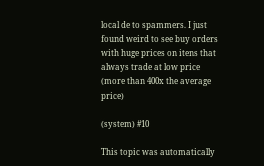local de to spammers. I just found weird to see buy orders with huge prices on itens that always trade at low price (more than 400x the average price)

(system) #10

This topic was automatically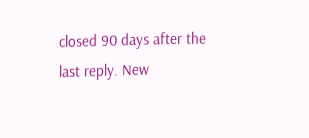closed 90 days after the last reply. New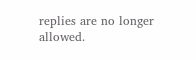replies are no longer allowed.